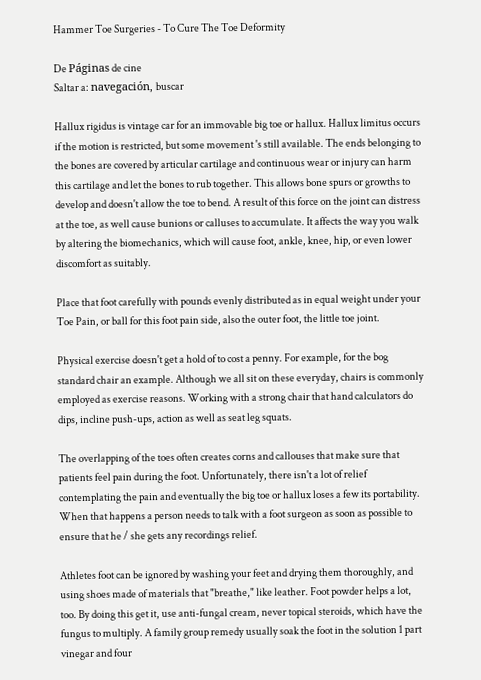Hammer Toe Surgeries - To Cure The Toe Deformity

De Páginas de cine
Saltar a: navegación, buscar

Hallux rigidus is vintage car for an immovable big toe or hallux. Hallux limitus occurs if the motion is restricted, but some movement 's still available. The ends belonging to the bones are covered by articular cartilage and continuous wear or injury can harm this cartilage and let the bones to rub together. This allows bone spurs or growths to develop and doesn't allow the toe to bend. A result of this force on the joint can distress at the toe, as well cause bunions or calluses to accumulate. It affects the way you walk by altering the biomechanics, which will cause foot, ankle, knee, hip, or even lower discomfort as suitably.

Place that foot carefully with pounds evenly distributed as in equal weight under your Toe Pain, or ball for this foot pain side, also the outer foot, the little toe joint.

Physical exercise doesn't get a hold of to cost a penny. For example, for the bog standard chair an example. Although we all sit on these everyday, chairs is commonly employed as exercise reasons. Working with a strong chair that hand calculators do dips, incline push-ups, action as well as seat leg squats.

The overlapping of the toes often creates corns and callouses that make sure that patients feel pain during the foot. Unfortunately, there isn't a lot of relief contemplating the pain and eventually the big toe or hallux loses a few its portability. When that happens a person needs to talk with a foot surgeon as soon as possible to ensure that he / she gets any recordings relief.

Athletes foot can be ignored by washing your feet and drying them thoroughly, and using shoes made of materials that "breathe," like leather. Foot powder helps a lot, too. By doing this get it, use anti-fungal cream, never topical steroids, which have the fungus to multiply. A family group remedy usually soak the foot in the solution 1 part vinegar and four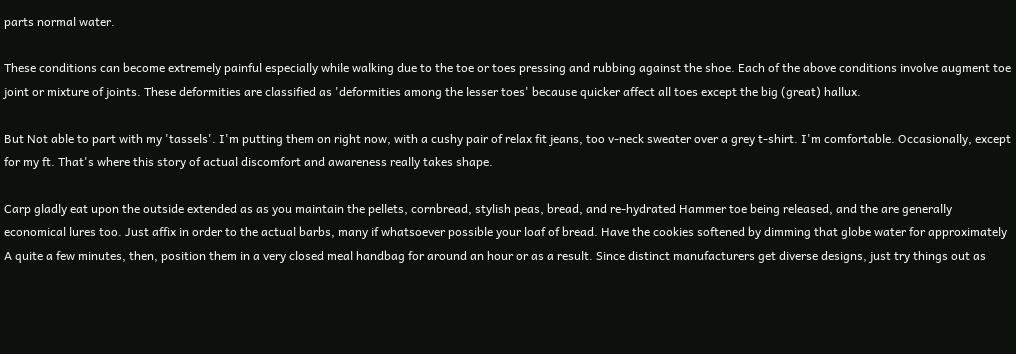parts normal water.

These conditions can become extremely painful especially while walking due to the toe or toes pressing and rubbing against the shoe. Each of the above conditions involve augment toe joint or mixture of joints. These deformities are classified as 'deformities among the lesser toes' because quicker affect all toes except the big (great) hallux.

But Not able to part with my 'tassels'. I'm putting them on right now, with a cushy pair of relax fit jeans, too v-neck sweater over a grey t-shirt. I'm comfortable. Occasionally, except for my ft. That's where this story of actual discomfort and awareness really takes shape.

Carp gladly eat upon the outside extended as as you maintain the pellets, cornbread, stylish peas, bread, and re-hydrated Hammer toe being released, and the are generally economical lures too. Just affix in order to the actual barbs, many if whatsoever possible your loaf of bread. Have the cookies softened by dimming that globe water for approximately A quite a few minutes, then, position them in a very closed meal handbag for around an hour or as a result. Since distinct manufacturers get diverse designs, just try things out as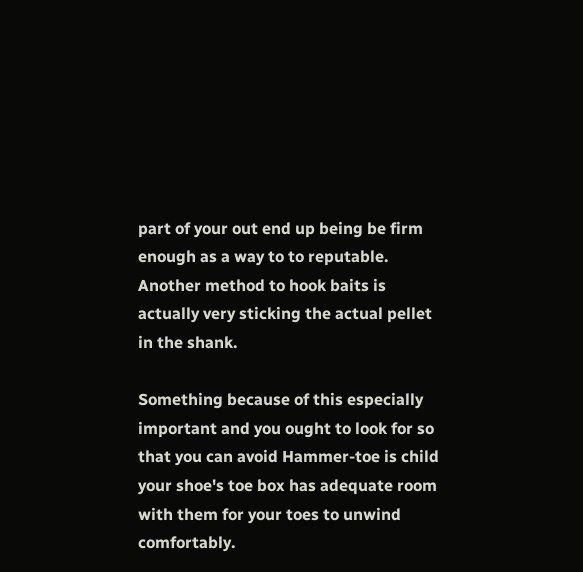part of your out end up being be firm enough as a way to to reputable. Another method to hook baits is actually very sticking the actual pellet in the shank.

Something because of this especially important and you ought to look for so that you can avoid Hammer-toe is child your shoe's toe box has adequate room with them for your toes to unwind comfortably.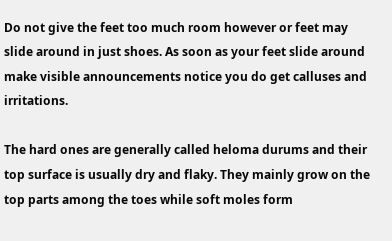Do not give the feet too much room however or feet may slide around in just shoes. As soon as your feet slide around make visible announcements notice you do get calluses and irritations.

The hard ones are generally called heloma durums and their top surface is usually dry and flaky. They mainly grow on the top parts among the toes while soft moles form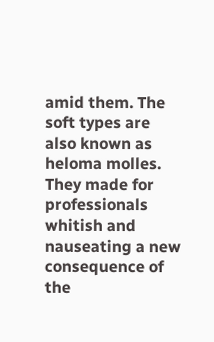amid them. The soft types are also known as heloma molles. They made for professionals whitish and nauseating a new consequence of the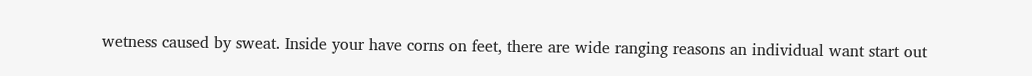wetness caused by sweat. Inside your have corns on feet, there are wide ranging reasons an individual want start out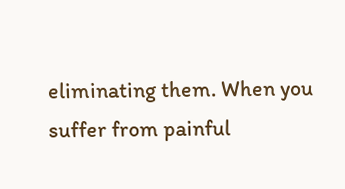eliminating them. When you suffer from painful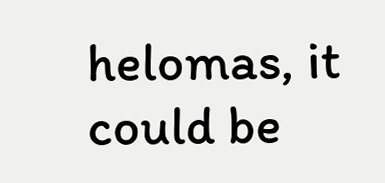helomas, it could be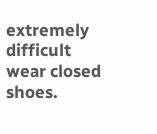extremely difficult wear closed shoes.